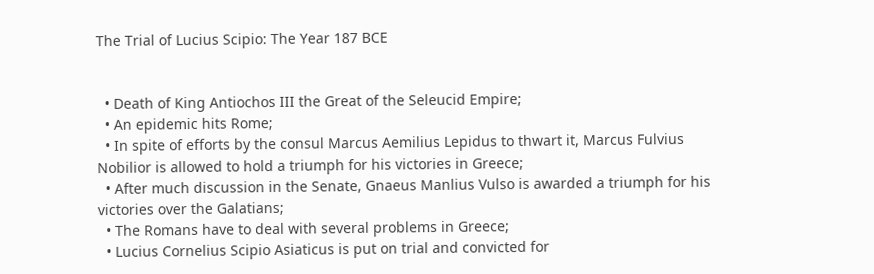The Trial of Lucius Scipio: The Year 187 BCE


  • Death of King Antiochos III the Great of the Seleucid Empire;
  • An epidemic hits Rome;
  • In spite of efforts by the consul Marcus Aemilius Lepidus to thwart it, Marcus Fulvius Nobilior is allowed to hold a triumph for his victories in Greece;
  • After much discussion in the Senate, Gnaeus Manlius Vulso is awarded a triumph for his victories over the Galatians;
  • The Romans have to deal with several problems in Greece;
  • Lucius Cornelius Scipio Asiaticus is put on trial and convicted for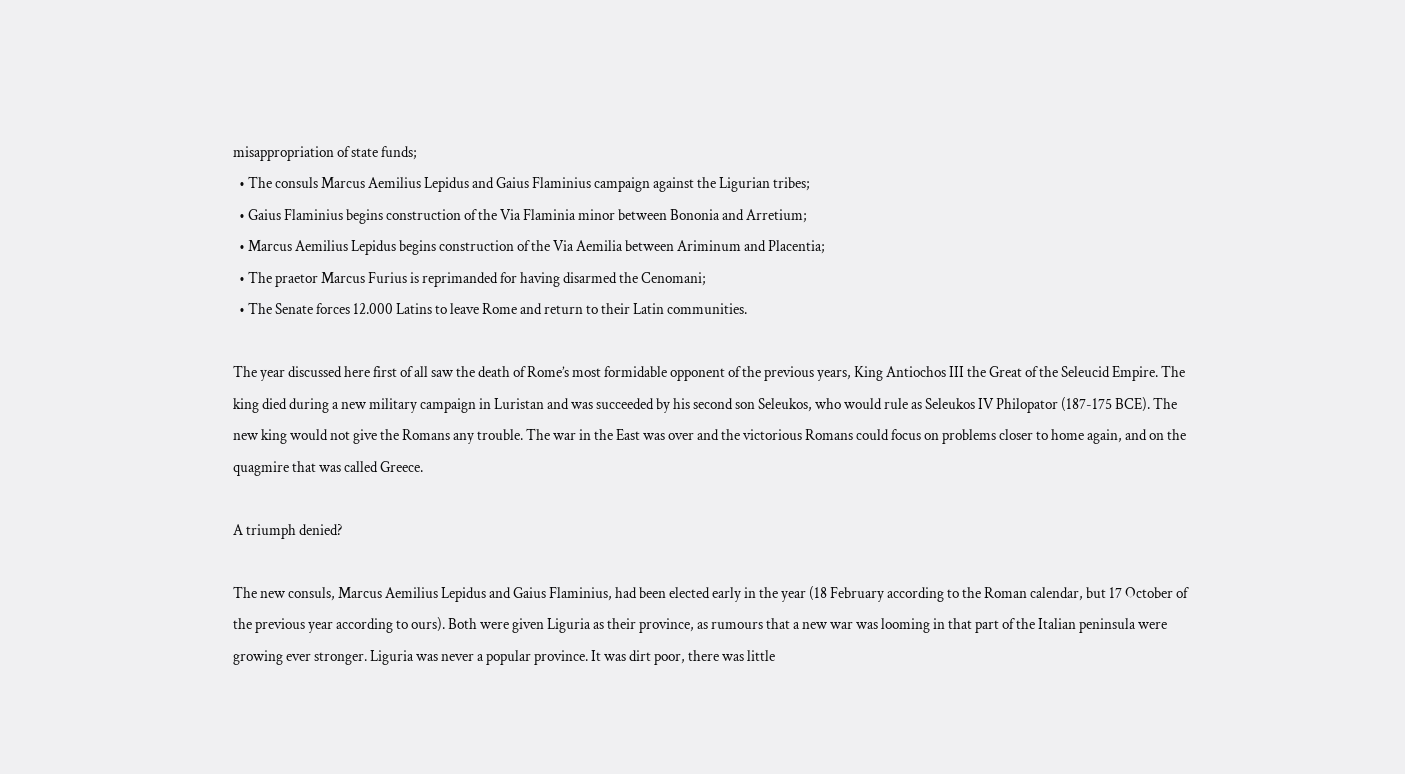misappropriation of state funds;
  • The consuls Marcus Aemilius Lepidus and Gaius Flaminius campaign against the Ligurian tribes;
  • Gaius Flaminius begins construction of the Via Flaminia minor between Bononia and Arretium;
  • Marcus Aemilius Lepidus begins construction of the Via Aemilia between Ariminum and Placentia;
  • The praetor Marcus Furius is reprimanded for having disarmed the Cenomani;
  • The Senate forces 12.000 Latins to leave Rome and return to their Latin communities.

The year discussed here first of all saw the death of Rome’s most formidable opponent of the previous years, King Antiochos III the Great of the Seleucid Empire. The king died during a new military campaign in Luristan and was succeeded by his second son Seleukos, who would rule as Seleukos IV Philopator (187-175 BCE). The new king would not give the Romans any trouble. The war in the East was over and the victorious Romans could focus on problems closer to home again, and on the quagmire that was called Greece.

A triumph denied?

The new consuls, Marcus Aemilius Lepidus and Gaius Flaminius, had been elected early in the year (18 February according to the Roman calendar, but 17 October of the previous year according to ours). Both were given Liguria as their province, as rumours that a new war was looming in that part of the Italian peninsula were growing ever stronger. Liguria was never a popular province. It was dirt poor, there was little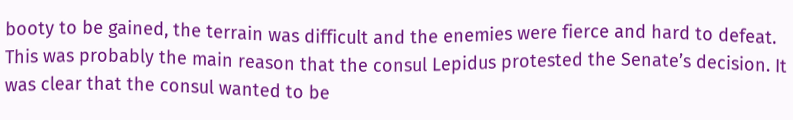booty to be gained, the terrain was difficult and the enemies were fierce and hard to defeat. This was probably the main reason that the consul Lepidus protested the Senate’s decision. It was clear that the consul wanted to be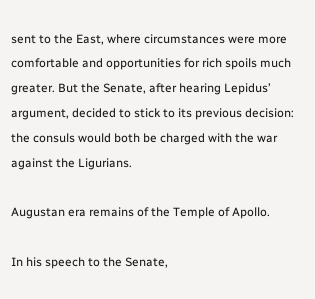sent to the East, where circumstances were more comfortable and opportunities for rich spoils much greater. But the Senate, after hearing Lepidus’ argument, decided to stick to its previous decision: the consuls would both be charged with the war against the Ligurians.

Augustan era remains of the Temple of Apollo.

In his speech to the Senate,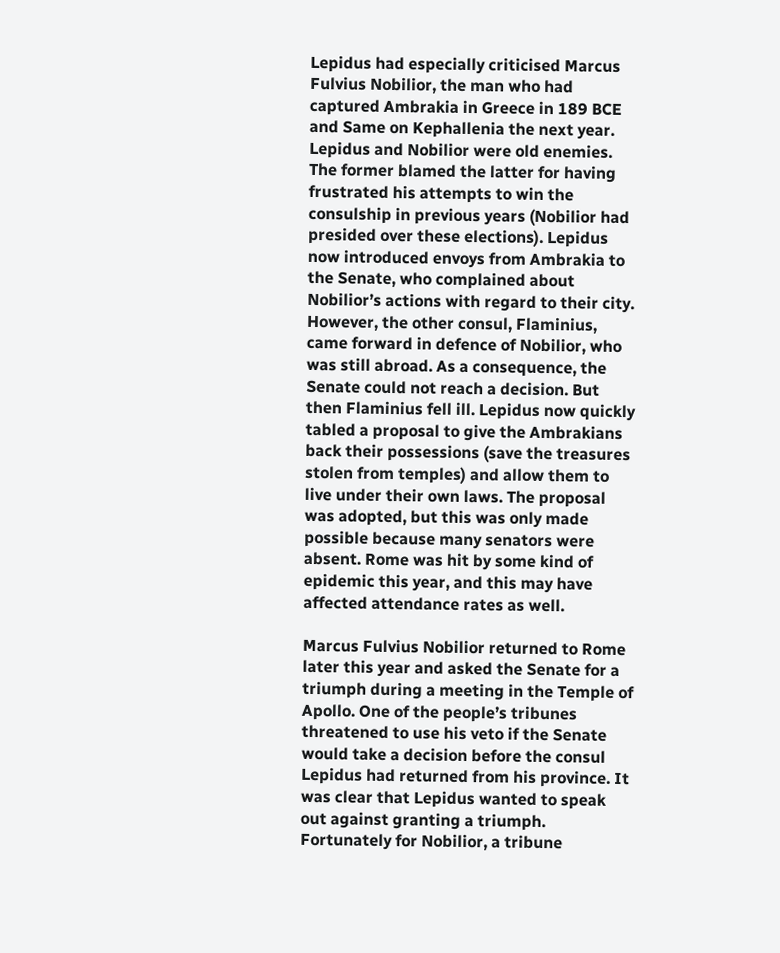Lepidus had especially criticised Marcus Fulvius Nobilior, the man who had captured Ambrakia in Greece in 189 BCE and Same on Kephallenia the next year. Lepidus and Nobilior were old enemies. The former blamed the latter for having frustrated his attempts to win the consulship in previous years (Nobilior had presided over these elections). Lepidus now introduced envoys from Ambrakia to the Senate, who complained about Nobilior’s actions with regard to their city. However, the other consul, Flaminius, came forward in defence of Nobilior, who was still abroad. As a consequence, the Senate could not reach a decision. But then Flaminius fell ill. Lepidus now quickly tabled a proposal to give the Ambrakians back their possessions (save the treasures stolen from temples) and allow them to live under their own laws. The proposal was adopted, but this was only made possible because many senators were absent. Rome was hit by some kind of epidemic this year, and this may have affected attendance rates as well.

Marcus Fulvius Nobilior returned to Rome later this year and asked the Senate for a triumph during a meeting in the Temple of Apollo. One of the people’s tribunes threatened to use his veto if the Senate would take a decision before the consul Lepidus had returned from his province. It was clear that Lepidus wanted to speak out against granting a triumph. Fortunately for Nobilior, a tribune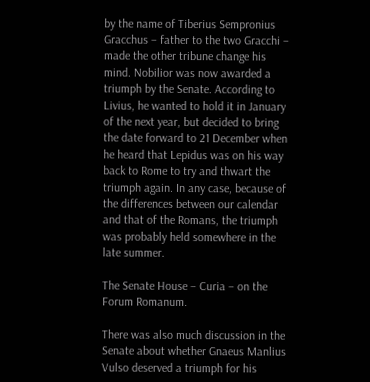by the name of Tiberius Sempronius Gracchus – father to the two Gracchi – made the other tribune change his mind. Nobilior was now awarded a triumph by the Senate. According to Livius, he wanted to hold it in January of the next year, but decided to bring the date forward to 21 December when he heard that Lepidus was on his way back to Rome to try and thwart the triumph again. In any case, because of the differences between our calendar and that of the Romans, the triumph was probably held somewhere in the late summer.

The Senate House – Curia – on the Forum Romanum.

There was also much discussion in the Senate about whether Gnaeus Manlius Vulso deserved a triumph for his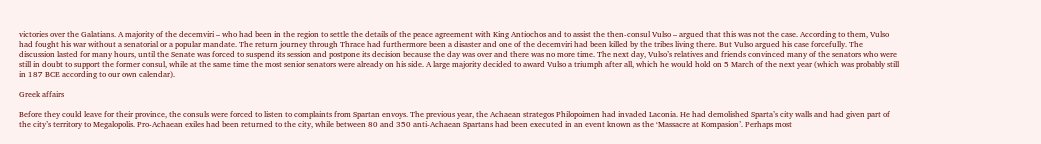victories over the Galatians. A majority of the decemviri – who had been in the region to settle the details of the peace agreement with King Antiochos and to assist the then-consul Vulso – argued that this was not the case. According to them, Vulso had fought his war without a senatorial or a popular mandate. The return journey through Thrace had furthermore been a disaster and one of the decemviri had been killed by the tribes living there. But Vulso argued his case forcefully. The discussion lasted for many hours, until the Senate was forced to suspend its session and postpone its decision because the day was over and there was no more time. The next day, Vulso’s relatives and friends convinced many of the senators who were still in doubt to support the former consul, while at the same time the most senior senators were already on his side. A large majority decided to award Vulso a triumph after all, which he would hold on 5 March of the next year (which was probably still in 187 BCE according to our own calendar).

Greek affairs

Before they could leave for their province, the consuls were forced to listen to complaints from Spartan envoys. The previous year, the Achaean strategos Philopoimen had invaded Laconia. He had demolished Sparta’s city walls and had given part of the city’s territory to Megalopolis. Pro-Achaean exiles had been returned to the city, while between 80 and 350 anti-Achaean Spartans had been executed in an event known as the ‘Massacre at Kompasion’. Perhaps most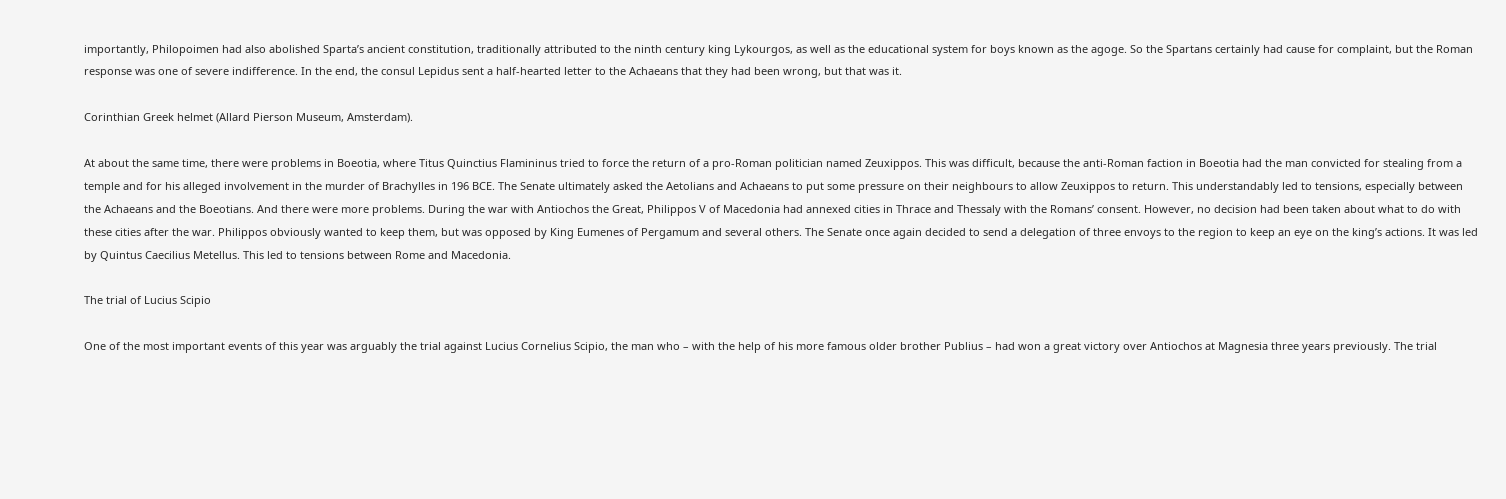importantly, Philopoimen had also abolished Sparta’s ancient constitution, traditionally attributed to the ninth century king Lykourgos, as well as the educational system for boys known as the agoge. So the Spartans certainly had cause for complaint, but the Roman response was one of severe indifference. In the end, the consul Lepidus sent a half-hearted letter to the Achaeans that they had been wrong, but that was it.

Corinthian Greek helmet (Allard Pierson Museum, Amsterdam).

At about the same time, there were problems in Boeotia, where Titus Quinctius Flamininus tried to force the return of a pro-Roman politician named Zeuxippos. This was difficult, because the anti-Roman faction in Boeotia had the man convicted for stealing from a temple and for his alleged involvement in the murder of Brachylles in 196 BCE. The Senate ultimately asked the Aetolians and Achaeans to put some pressure on their neighbours to allow Zeuxippos to return. This understandably led to tensions, especially between the Achaeans and the Boeotians. And there were more problems. During the war with Antiochos the Great, Philippos V of Macedonia had annexed cities in Thrace and Thessaly with the Romans’ consent. However, no decision had been taken about what to do with these cities after the war. Philippos obviously wanted to keep them, but was opposed by King Eumenes of Pergamum and several others. The Senate once again decided to send a delegation of three envoys to the region to keep an eye on the king’s actions. It was led by Quintus Caecilius Metellus. This led to tensions between Rome and Macedonia.

The trial of Lucius Scipio

One of the most important events of this year was arguably the trial against Lucius Cornelius Scipio, the man who – with the help of his more famous older brother Publius – had won a great victory over Antiochos at Magnesia three years previously. The trial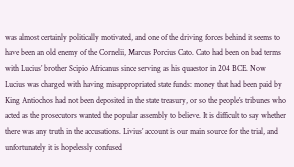was almost certainly politically motivated, and one of the driving forces behind it seems to have been an old enemy of the Cornelii, Marcus Porcius Cato. Cato had been on bad terms with Lucius’ brother Scipio Africanus since serving as his quaestor in 204 BCE. Now Lucius was charged with having misappropriated state funds: money that had been paid by King Antiochos had not been deposited in the state treasury, or so the people’s tribunes who acted as the prosecutors wanted the popular assembly to believe. It is difficult to say whether there was any truth in the accusations. Livius’ account is our main source for the trial, and unfortunately it is hopelessly confused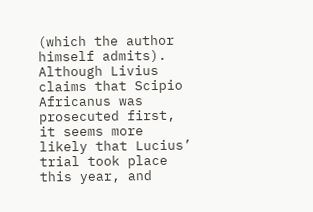(which the author himself admits). Although Livius claims that Scipio Africanus was prosecuted first, it seems more likely that Lucius’ trial took place this year, and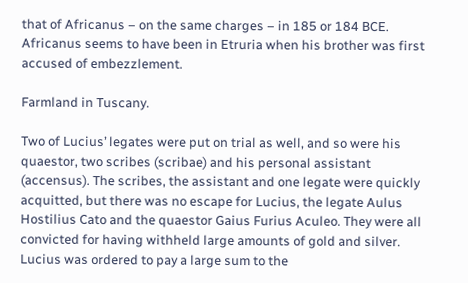that of Africanus – on the same charges – in 185 or 184 BCE. Africanus seems to have been in Etruria when his brother was first accused of embezzlement.

Farmland in Tuscany.

Two of Lucius’ legates were put on trial as well, and so were his quaestor, two scribes (scribae) and his personal assistant (accensus). The scribes, the assistant and one legate were quickly acquitted, but there was no escape for Lucius, the legate Aulus Hostilius Cato and the quaestor Gaius Furius Aculeo. They were all convicted for having withheld large amounts of gold and silver. Lucius was ordered to pay a large sum to the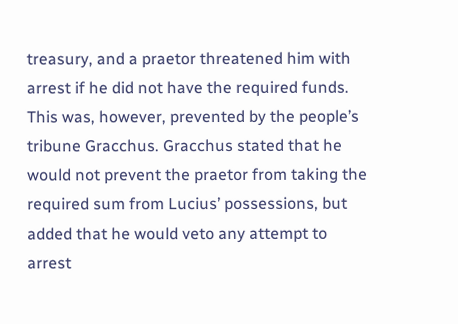treasury, and a praetor threatened him with arrest if he did not have the required funds. This was, however, prevented by the people’s tribune Gracchus. Gracchus stated that he would not prevent the praetor from taking the required sum from Lucius’ possessions, but added that he would veto any attempt to arrest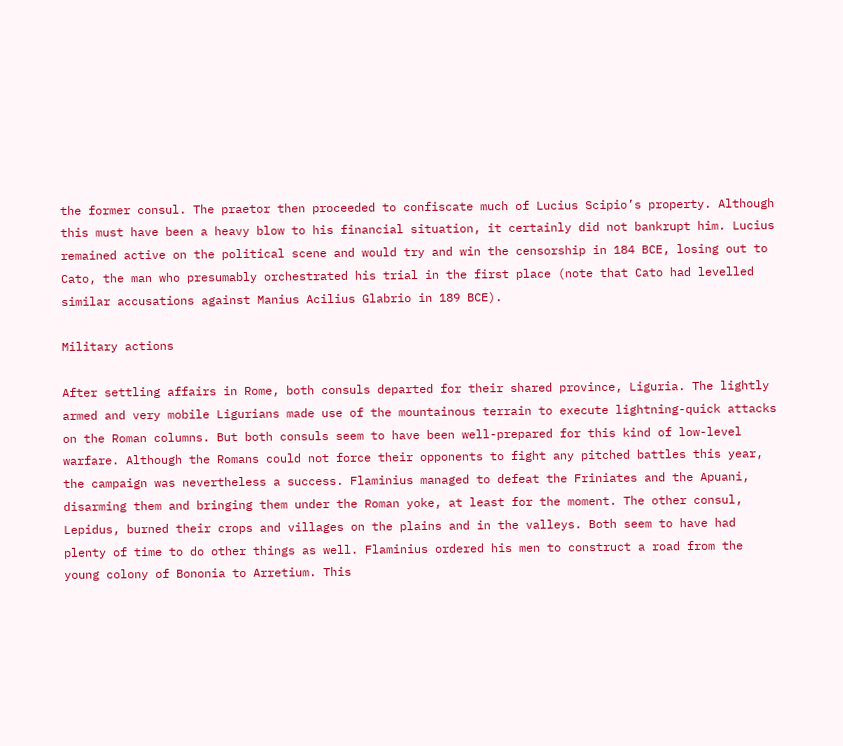the former consul. The praetor then proceeded to confiscate much of Lucius Scipio’s property. Although this must have been a heavy blow to his financial situation, it certainly did not bankrupt him. Lucius remained active on the political scene and would try and win the censorship in 184 BCE, losing out to Cato, the man who presumably orchestrated his trial in the first place (note that Cato had levelled similar accusations against Manius Acilius Glabrio in 189 BCE).

Military actions

After settling affairs in Rome, both consuls departed for their shared province, Liguria. The lightly armed and very mobile Ligurians made use of the mountainous terrain to execute lightning-quick attacks on the Roman columns. But both consuls seem to have been well-prepared for this kind of low-level warfare. Although the Romans could not force their opponents to fight any pitched battles this year, the campaign was nevertheless a success. Flaminius managed to defeat the Friniates and the Apuani, disarming them and bringing them under the Roman yoke, at least for the moment. The other consul, Lepidus, burned their crops and villages on the plains and in the valleys. Both seem to have had plenty of time to do other things as well. Flaminius ordered his men to construct a road from the young colony of Bononia to Arretium. This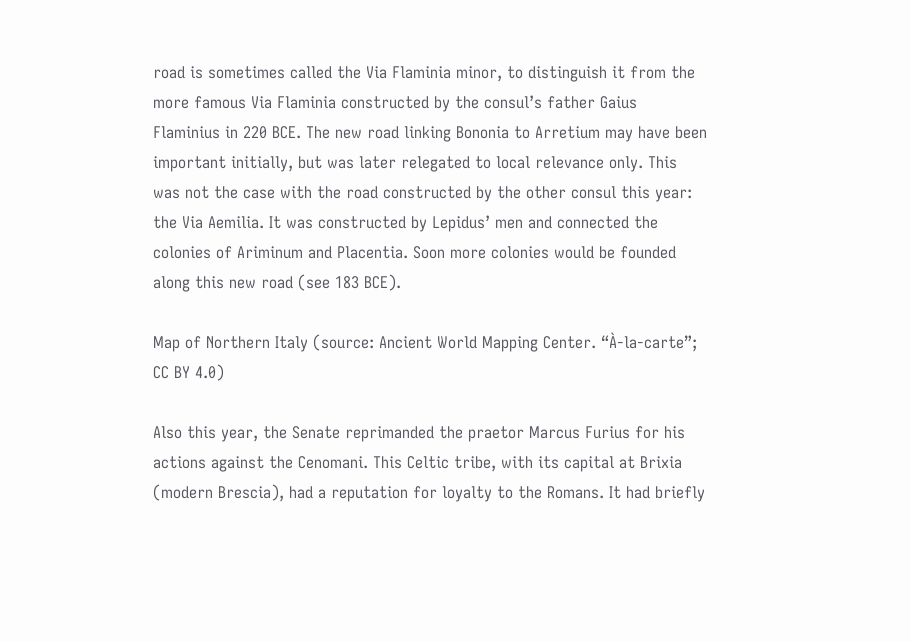road is sometimes called the Via Flaminia minor, to distinguish it from the more famous Via Flaminia constructed by the consul’s father Gaius Flaminius in 220 BCE. The new road linking Bononia to Arretium may have been important initially, but was later relegated to local relevance only. This was not the case with the road constructed by the other consul this year: the Via Aemilia. It was constructed by Lepidus’ men and connected the colonies of Ariminum and Placentia. Soon more colonies would be founded along this new road (see 183 BCE).

Map of Northern Italy (source: Ancient World Mapping Center. “À-la-carte”; CC BY 4.0)

Also this year, the Senate reprimanded the praetor Marcus Furius for his actions against the Cenomani. This Celtic tribe, with its capital at Brixia (modern Brescia), had a reputation for loyalty to the Romans. It had briefly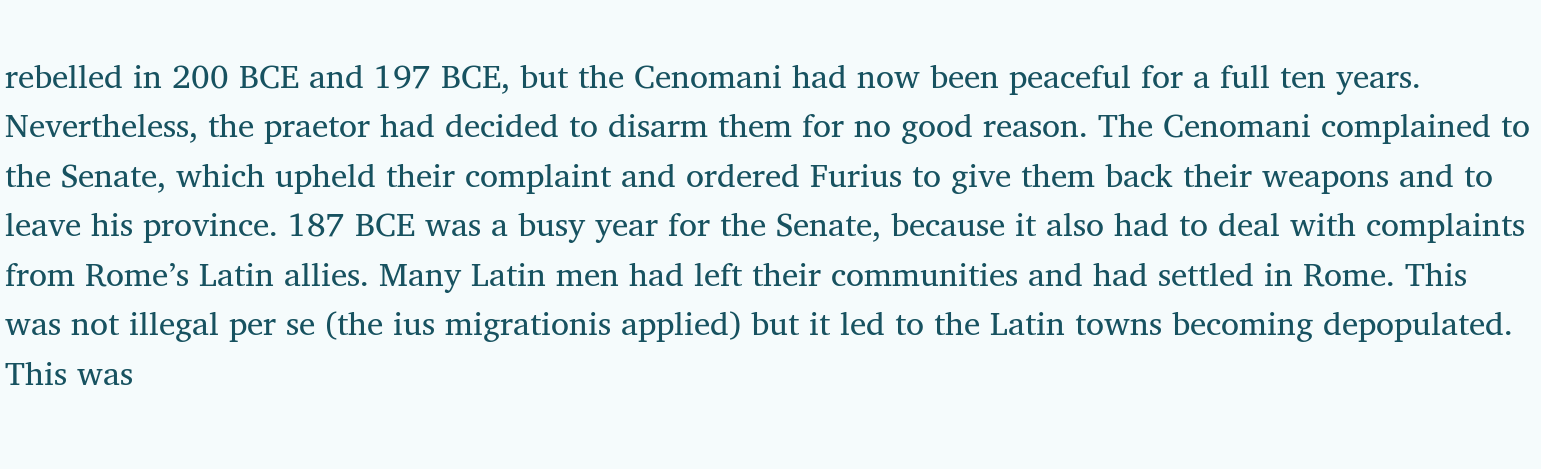rebelled in 200 BCE and 197 BCE, but the Cenomani had now been peaceful for a full ten years. Nevertheless, the praetor had decided to disarm them for no good reason. The Cenomani complained to the Senate, which upheld their complaint and ordered Furius to give them back their weapons and to leave his province. 187 BCE was a busy year for the Senate, because it also had to deal with complaints from Rome’s Latin allies. Many Latin men had left their communities and had settled in Rome. This was not illegal per se (the ius migrationis applied) but it led to the Latin towns becoming depopulated. This was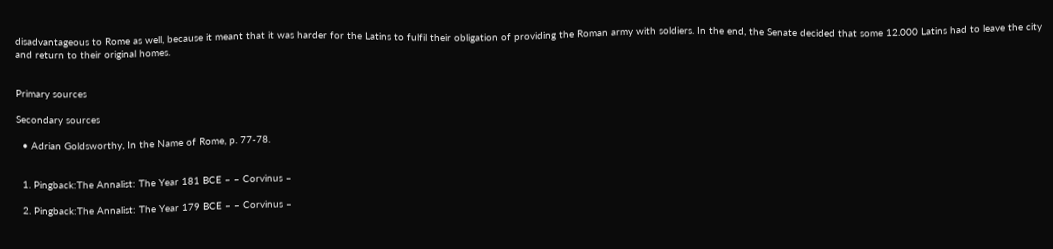disadvantageous to Rome as well, because it meant that it was harder for the Latins to fulfil their obligation of providing the Roman army with soldiers. In the end, the Senate decided that some 12.000 Latins had to leave the city and return to their original homes.


Primary sources

Secondary sources

  • Adrian Goldsworthy, In the Name of Rome, p. 77-78.


  1. Pingback:The Annalist: The Year 181 BCE – – Corvinus –

  2. Pingback:The Annalist: The Year 179 BCE – – Corvinus –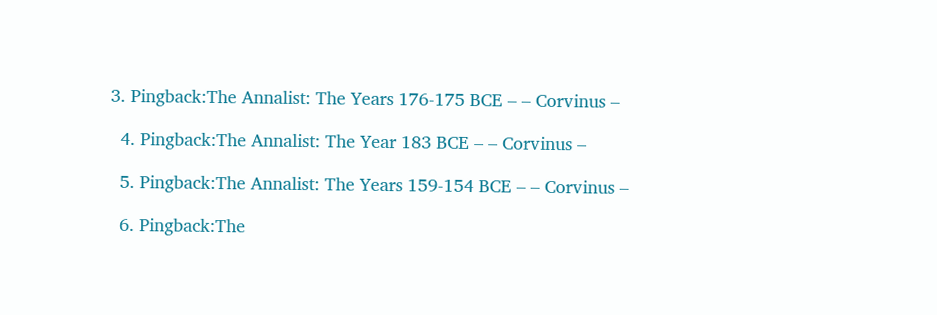3. Pingback:The Annalist: The Years 176-175 BCE – – Corvinus –

  4. Pingback:The Annalist: The Year 183 BCE – – Corvinus –

  5. Pingback:The Annalist: The Years 159-154 BCE – – Corvinus –

  6. Pingback:The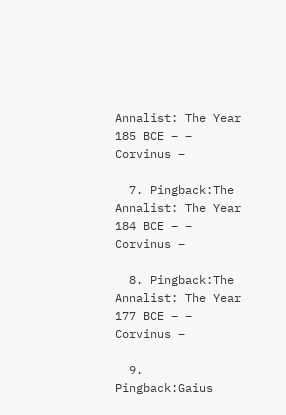Annalist: The Year 185 BCE – – Corvinus –

  7. Pingback:The Annalist: The Year 184 BCE – – Corvinus –

  8. Pingback:The Annalist: The Year 177 BCE – – Corvinus –

  9. Pingback:Gaius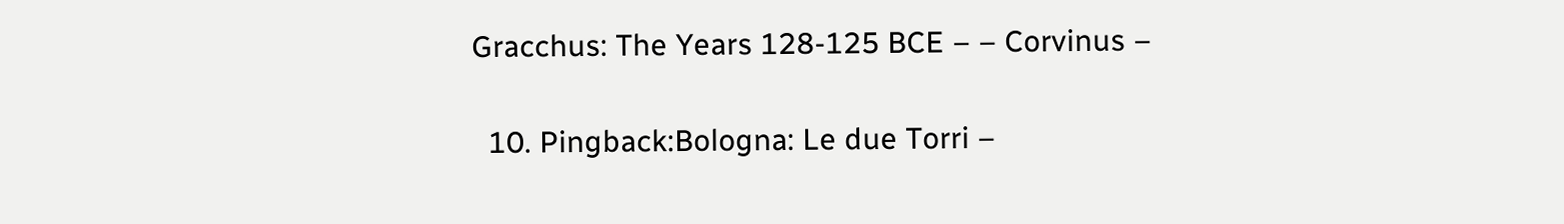Gracchus: The Years 128-125 BCE – – Corvinus –

  10. Pingback:Bologna: Le due Torri –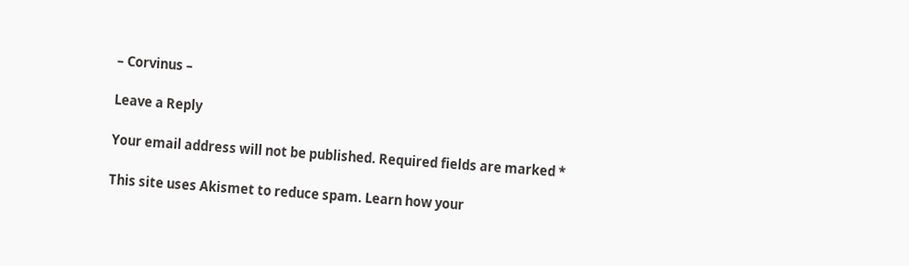– Corvinus –

Leave a Reply

Your email address will not be published. Required fields are marked *

This site uses Akismet to reduce spam. Learn how your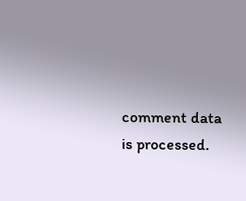comment data is processed.